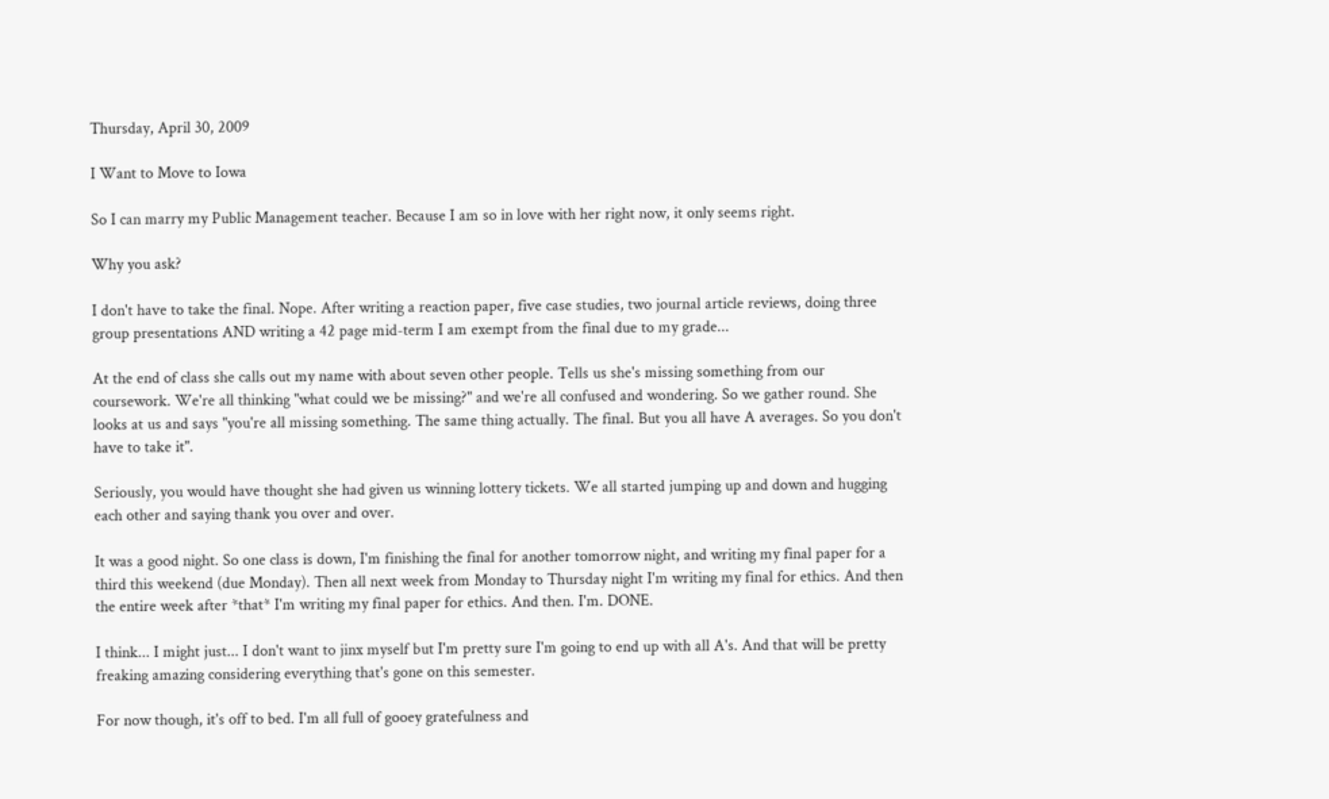Thursday, April 30, 2009

I Want to Move to Iowa

So I can marry my Public Management teacher. Because I am so in love with her right now, it only seems right.

Why you ask?

I don't have to take the final. Nope. After writing a reaction paper, five case studies, two journal article reviews, doing three group presentations AND writing a 42 page mid-term I am exempt from the final due to my grade...

At the end of class she calls out my name with about seven other people. Tells us she's missing something from our coursework. We're all thinking "what could we be missing?" and we're all confused and wondering. So we gather round. She looks at us and says "you're all missing something. The same thing actually. The final. But you all have A averages. So you don't have to take it".

Seriously, you would have thought she had given us winning lottery tickets. We all started jumping up and down and hugging each other and saying thank you over and over.

It was a good night. So one class is down, I'm finishing the final for another tomorrow night, and writing my final paper for a third this weekend (due Monday). Then all next week from Monday to Thursday night I'm writing my final for ethics. And then the entire week after *that* I'm writing my final paper for ethics. And then. I'm. DONE.

I think... I might just... I don't want to jinx myself but I'm pretty sure I'm going to end up with all A's. And that will be pretty freaking amazing considering everything that's gone on this semester.

For now though, it's off to bed. I'm all full of gooey gratefulness and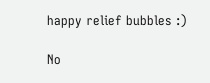happy relief bubbles :)

No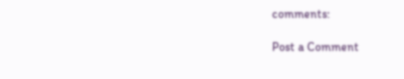comments:

Post a Comment